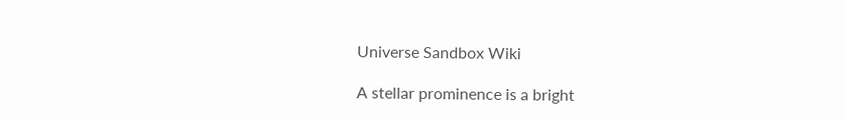Universe Sandbox Wiki

A stellar prominence is a bright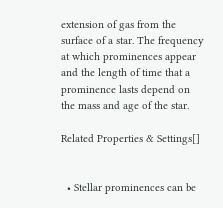extension of gas from the surface of a star. The frequency at which prominences appear and the length of time that a prominence lasts depend on the mass and age of the star.

Related Properties & Settings[]


  • Stellar prominences can be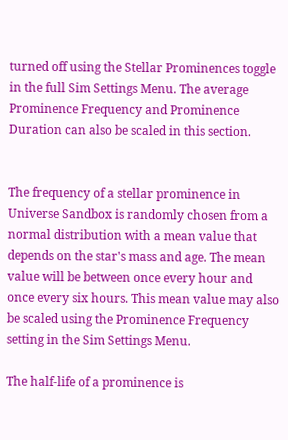turned off using the Stellar Prominences toggle in the full Sim Settings Menu. The average Prominence Frequency and Prominence Duration can also be scaled in this section.


The frequency of a stellar prominence in Universe Sandbox is randomly chosen from a normal distribution with a mean value that depends on the star's mass and age. The mean value will be between once every hour and once every six hours. This mean value may also be scaled using the Prominence Frequency setting in the Sim Settings Menu.

The half-life of a prominence is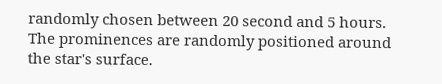randomly chosen between 20 second and 5 hours. The prominences are randomly positioned around the star's surface.